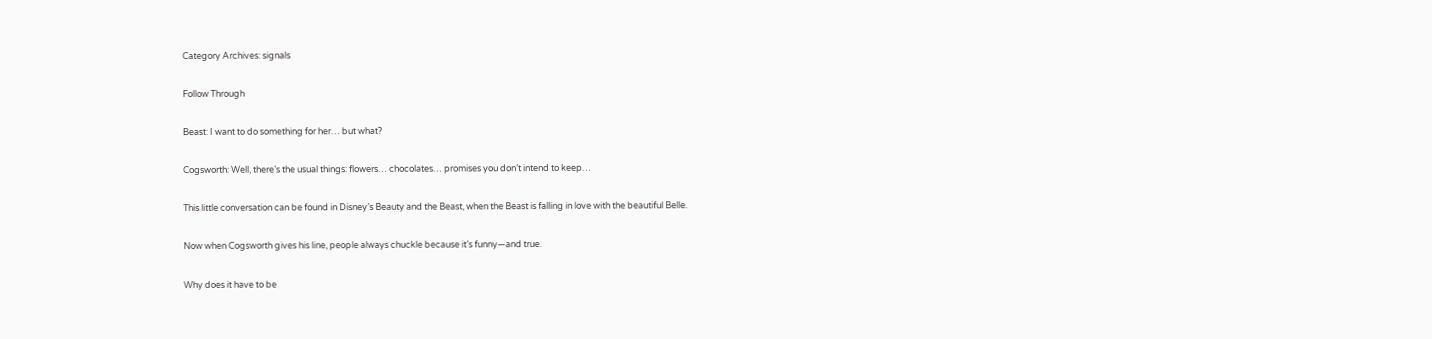Category Archives: signals

Follow Through

Beast: I want to do something for her… but what?

Cogsworth: Well, there’s the usual things: flowers… chocolates… promises you don’t intend to keep…

This little conversation can be found in Disney’s Beauty and the Beast, when the Beast is falling in love with the beautiful Belle.

Now when Cogsworth gives his line, people always chuckle because it’s funny—and true.

Why does it have to be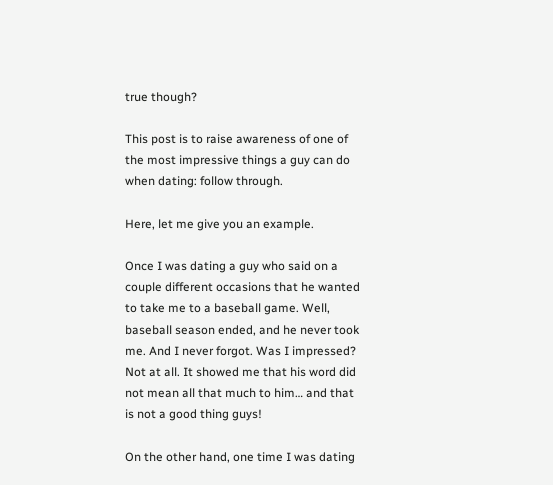true though?

This post is to raise awareness of one of the most impressive things a guy can do when dating: follow through.

Here, let me give you an example.

Once I was dating a guy who said on a couple different occasions that he wanted to take me to a baseball game. Well, baseball season ended, and he never took me. And I never forgot. Was I impressed? Not at all. It showed me that his word did not mean all that much to him… and that is not a good thing guys!

On the other hand, one time I was dating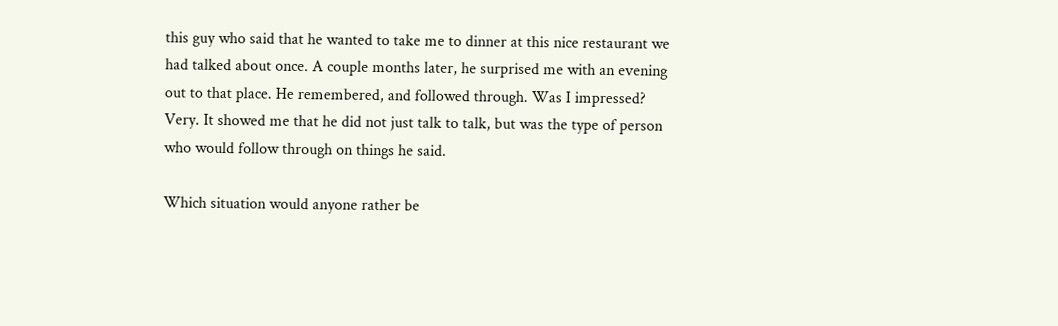this guy who said that he wanted to take me to dinner at this nice restaurant we had talked about once. A couple months later, he surprised me with an evening out to that place. He remembered, and followed through. Was I impressed? Very. It showed me that he did not just talk to talk, but was the type of person who would follow through on things he said.

Which situation would anyone rather be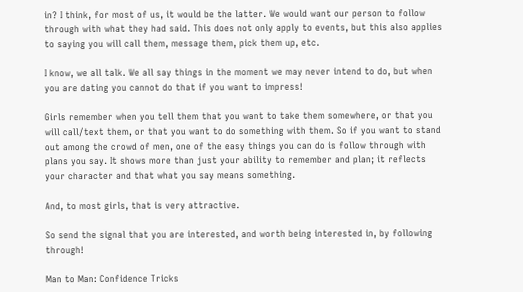in? I think, for most of us, it would be the latter. We would want our person to follow through with what they had said. This does not only apply to events, but this also applies to saying you will call them, message them, pick them up, etc.

I know, we all talk. We all say things in the moment we may never intend to do, but when you are dating you cannot do that if you want to impress!

Girls remember when you tell them that you want to take them somewhere, or that you will call/text them, or that you want to do something with them. So if you want to stand out among the crowd of men, one of the easy things you can do is follow through with plans you say. It shows more than just your ability to remember and plan; it reflects your character and that what you say means something.

And, to most girls, that is very attractive.

So send the signal that you are interested, and worth being interested in, by following through!

Man to Man: Confidence Tricks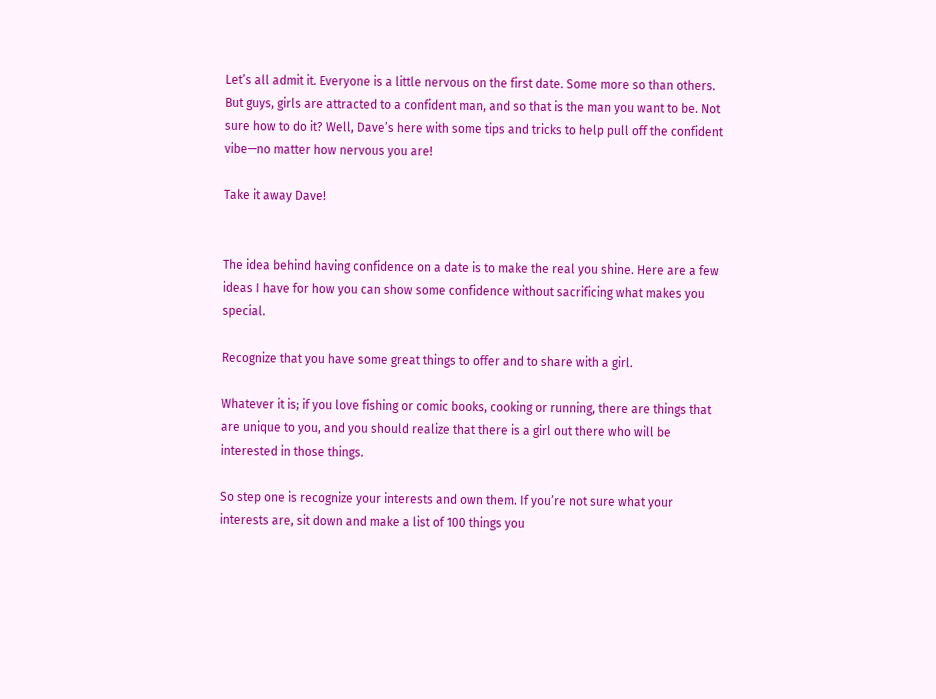Let’s all admit it. Everyone is a little nervous on the first date. Some more so than others. But guys, girls are attracted to a confident man, and so that is the man you want to be. Not sure how to do it? Well, Dave’s here with some tips and tricks to help pull off the confident vibe—no matter how nervous you are!

Take it away Dave!


The idea behind having confidence on a date is to make the real you shine. Here are a few ideas I have for how you can show some confidence without sacrificing what makes you special.

Recognize that you have some great things to offer and to share with a girl.

Whatever it is; if you love fishing or comic books, cooking or running, there are things that are unique to you, and you should realize that there is a girl out there who will be interested in those things.

So step one is recognize your interests and own them. If you’re not sure what your interests are, sit down and make a list of 100 things you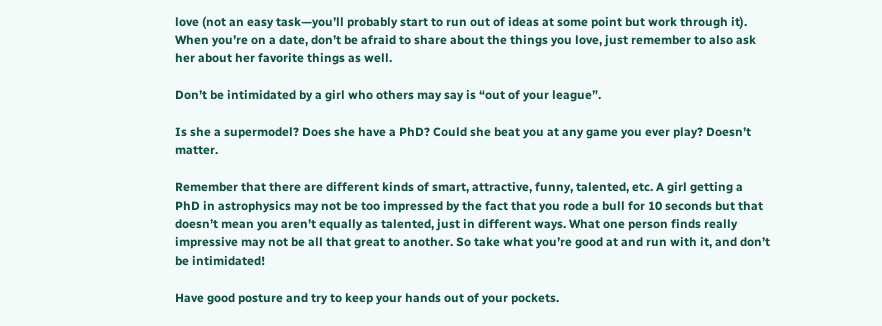love (not an easy task—you’ll probably start to run out of ideas at some point but work through it). When you’re on a date, don’t be afraid to share about the things you love, just remember to also ask her about her favorite things as well.

Don’t be intimidated by a girl who others may say is “out of your league”.

Is she a supermodel? Does she have a PhD? Could she beat you at any game you ever play? Doesn’t matter.

Remember that there are different kinds of smart, attractive, funny, talented, etc. A girl getting a PhD in astrophysics may not be too impressed by the fact that you rode a bull for 10 seconds but that doesn’t mean you aren’t equally as talented, just in different ways. What one person finds really impressive may not be all that great to another. So take what you’re good at and run with it, and don’t be intimidated!

Have good posture and try to keep your hands out of your pockets.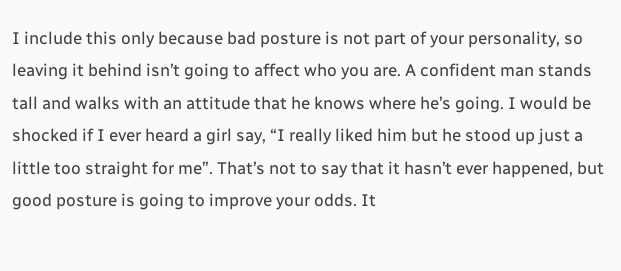I include this only because bad posture is not part of your personality, so leaving it behind isn’t going to affect who you are. A confident man stands tall and walks with an attitude that he knows where he’s going. I would be shocked if I ever heard a girl say, “I really liked him but he stood up just a little too straight for me”. That’s not to say that it hasn’t ever happened, but good posture is going to improve your odds. It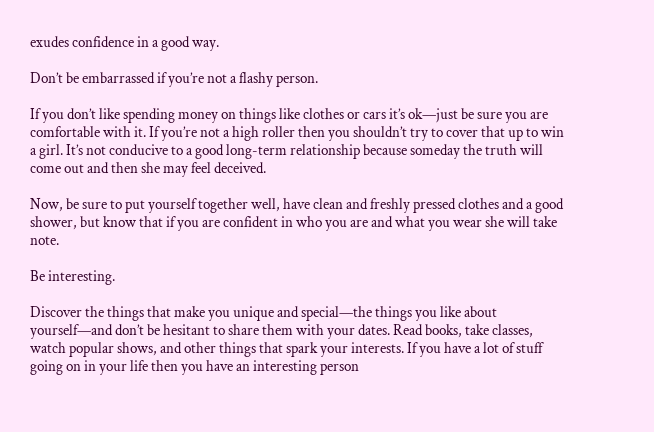exudes confidence in a good way.

Don’t be embarrassed if you’re not a flashy person.

If you don’t like spending money on things like clothes or cars it’s ok—just be sure you are comfortable with it. If you’re not a high roller then you shouldn’t try to cover that up to win a girl. It’s not conducive to a good long-term relationship because someday the truth will come out and then she may feel deceived.

Now, be sure to put yourself together well, have clean and freshly pressed clothes and a good shower, but know that if you are confident in who you are and what you wear she will take note.

Be interesting.

Discover the things that make you unique and special—the things you like about yourself—and don’t be hesitant to share them with your dates. Read books, take classes, watch popular shows, and other things that spark your interests. If you have a lot of stuff going on in your life then you have an interesting person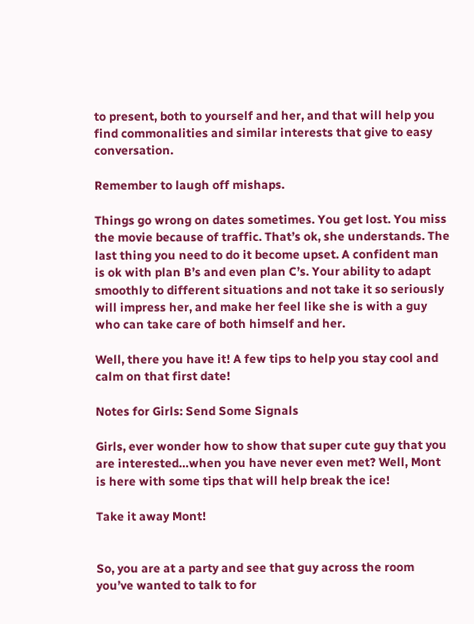to present, both to yourself and her, and that will help you find commonalities and similar interests that give to easy conversation.

Remember to laugh off mishaps.

Things go wrong on dates sometimes. You get lost. You miss the movie because of traffic. That’s ok, she understands. The last thing you need to do it become upset. A confident man is ok with plan B’s and even plan C’s. Your ability to adapt smoothly to different situations and not take it so seriously will impress her, and make her feel like she is with a guy who can take care of both himself and her.

Well, there you have it! A few tips to help you stay cool and calm on that first date!

Notes for Girls: Send Some Signals

Girls, ever wonder how to show that super cute guy that you are interested…when you have never even met? Well, Mont is here with some tips that will help break the ice!

Take it away Mont!


So, you are at a party and see that guy across the room you’ve wanted to talk to for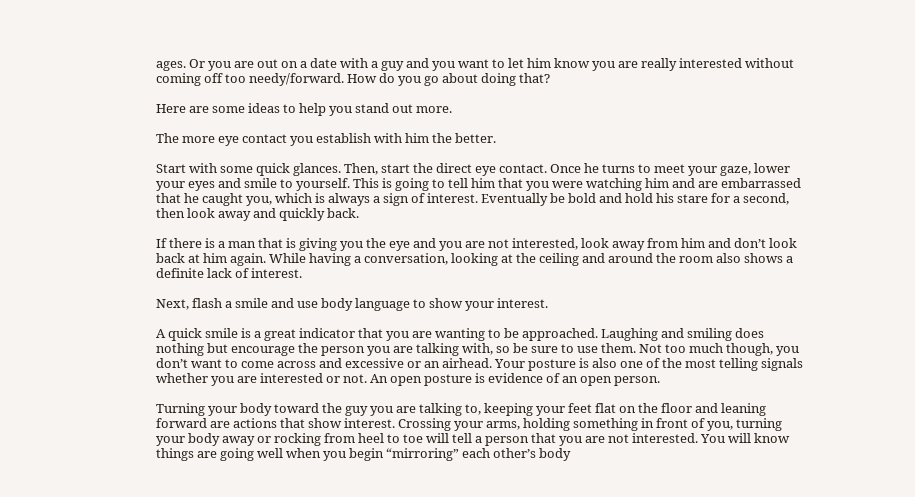ages. Or you are out on a date with a guy and you want to let him know you are really interested without coming off too needy/forward. How do you go about doing that?

Here are some ideas to help you stand out more.

The more eye contact you establish with him the better.

Start with some quick glances. Then, start the direct eye contact. Once he turns to meet your gaze, lower your eyes and smile to yourself. This is going to tell him that you were watching him and are embarrassed that he caught you, which is always a sign of interest. Eventually be bold and hold his stare for a second, then look away and quickly back.

If there is a man that is giving you the eye and you are not interested, look away from him and don’t look back at him again. While having a conversation, looking at the ceiling and around the room also shows a definite lack of interest.

Next, flash a smile and use body language to show your interest.

A quick smile is a great indicator that you are wanting to be approached. Laughing and smiling does nothing but encourage the person you are talking with, so be sure to use them. Not too much though, you don’t want to come across and excessive or an airhead. Your posture is also one of the most telling signals whether you are interested or not. An open posture is evidence of an open person.

Turning your body toward the guy you are talking to, keeping your feet flat on the floor and leaning forward are actions that show interest. Crossing your arms, holding something in front of you, turning your body away or rocking from heel to toe will tell a person that you are not interested. You will know things are going well when you begin “mirroring” each other’s body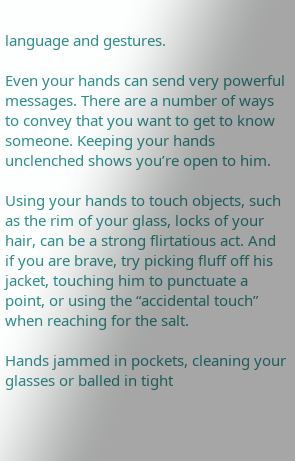language and gestures.

Even your hands can send very powerful messages. There are a number of ways to convey that you want to get to know someone. Keeping your hands unclenched shows you’re open to him.

Using your hands to touch objects, such as the rim of your glass, locks of your hair, can be a strong flirtatious act. And if you are brave, try picking fluff off his jacket, touching him to punctuate a point, or using the “accidental touch” when reaching for the salt.

Hands jammed in pockets, cleaning your glasses or balled in tight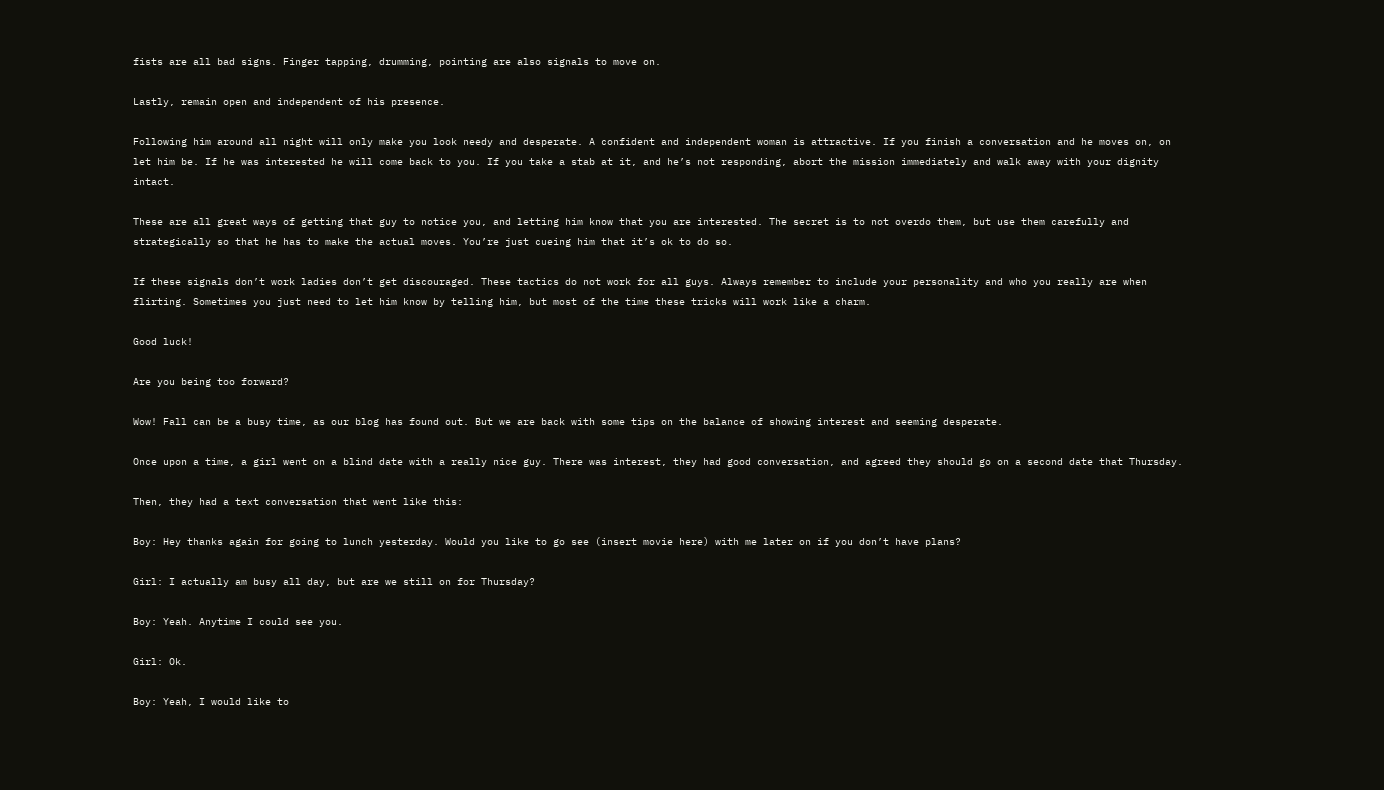fists are all bad signs. Finger tapping, drumming, pointing are also signals to move on.

Lastly, remain open and independent of his presence.

Following him around all night will only make you look needy and desperate. A confident and independent woman is attractive. If you finish a conversation and he moves on, on let him be. If he was interested he will come back to you. If you take a stab at it, and he’s not responding, abort the mission immediately and walk away with your dignity intact.

These are all great ways of getting that guy to notice you, and letting him know that you are interested. The secret is to not overdo them, but use them carefully and strategically so that he has to make the actual moves. You’re just cueing him that it’s ok to do so.

If these signals don’t work ladies don’t get discouraged. These tactics do not work for all guys. Always remember to include your personality and who you really are when flirting. Sometimes you just need to let him know by telling him, but most of the time these tricks will work like a charm.

Good luck!

Are you being too forward?

Wow! Fall can be a busy time, as our blog has found out. But we are back with some tips on the balance of showing interest and seeming desperate.

Once upon a time, a girl went on a blind date with a really nice guy. There was interest, they had good conversation, and agreed they should go on a second date that Thursday.

Then, they had a text conversation that went like this:

Boy: Hey thanks again for going to lunch yesterday. Would you like to go see (insert movie here) with me later on if you don’t have plans?

Girl: I actually am busy all day, but are we still on for Thursday?

Boy: Yeah. Anytime I could see you.

Girl: Ok.

Boy: Yeah, I would like to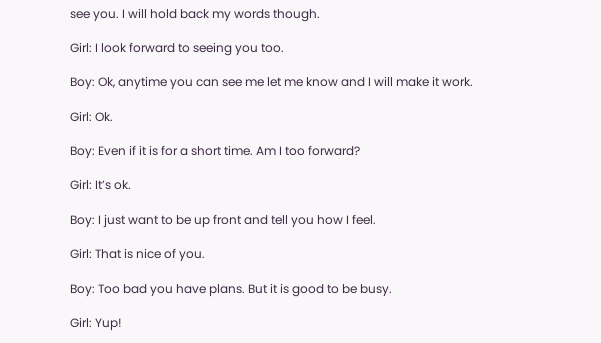see you. I will hold back my words though.

Girl: I look forward to seeing you too.

Boy: Ok, anytime you can see me let me know and I will make it work.

Girl: Ok.

Boy: Even if it is for a short time. Am I too forward?

Girl: It’s ok.

Boy: I just want to be up front and tell you how I feel.

Girl: That is nice of you.

Boy: Too bad you have plans. But it is good to be busy.

Girl: Yup!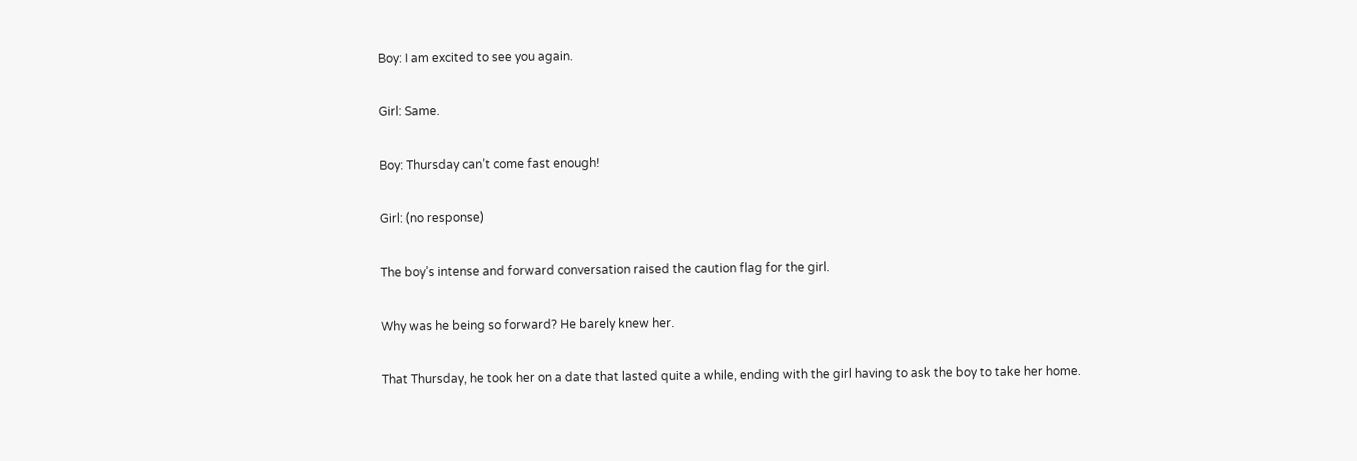Boy: I am excited to see you again.

Girl: Same.

Boy: Thursday can’t come fast enough!

Girl: (no response)

The boy’s intense and forward conversation raised the caution flag for the girl.

Why was he being so forward? He barely knew her.

That Thursday, he took her on a date that lasted quite a while, ending with the girl having to ask the boy to take her home.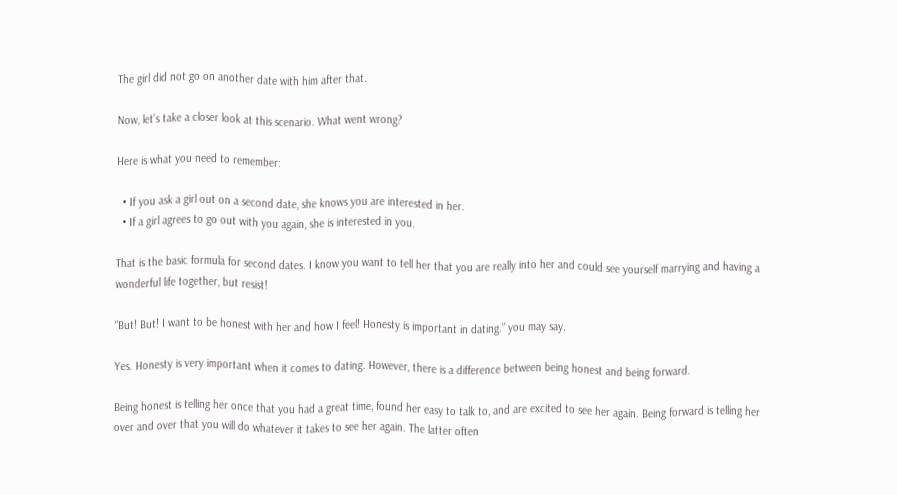The girl did not go on another date with him after that.

Now, let’s take a closer look at this scenario. What went wrong?

Here is what you need to remember:

  • If you ask a girl out on a second date, she knows you are interested in her.
  • If a girl agrees to go out with you again, she is interested in you.

That is the basic formula for second dates. I know you want to tell her that you are really into her and could see yourself marrying and having a wonderful life together, but resist!

“But! But! I want to be honest with her and how I feel! Honesty is important in dating.” you may say.

Yes. Honesty is very important when it comes to dating. However, there is a difference between being honest and being forward.

Being honest is telling her once that you had a great time, found her easy to talk to, and are excited to see her again. Being forward is telling her over and over that you will do whatever it takes to see her again. The latter often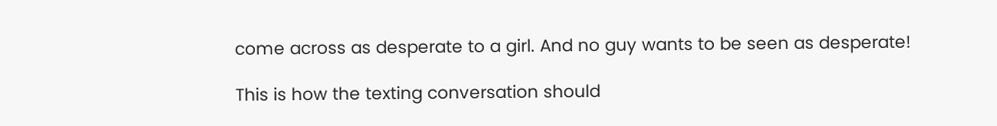come across as desperate to a girl. And no guy wants to be seen as desperate!

This is how the texting conversation should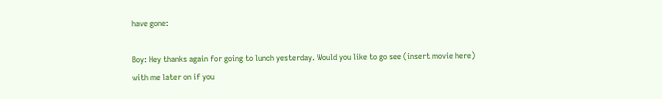have gone:

Boy: Hey thanks again for going to lunch yesterday. Would you like to go see (insert movie here) with me later on if you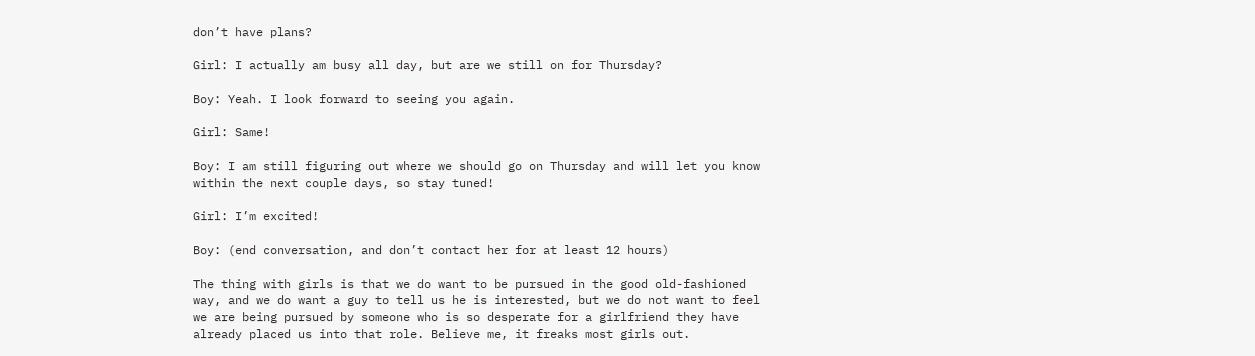don’t have plans?

Girl: I actually am busy all day, but are we still on for Thursday?

Boy: Yeah. I look forward to seeing you again.

Girl: Same!

Boy: I am still figuring out where we should go on Thursday and will let you know within the next couple days, so stay tuned!

Girl: I’m excited!

Boy: (end conversation, and don’t contact her for at least 12 hours)

The thing with girls is that we do want to be pursued in the good old-fashioned way, and we do want a guy to tell us he is interested, but we do not want to feel we are being pursued by someone who is so desperate for a girlfriend they have already placed us into that role. Believe me, it freaks most girls out.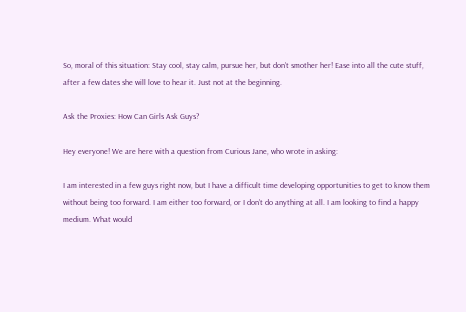So, moral of this situation: Stay cool, stay calm, pursue her, but don’t smother her! Ease into all the cute stuff, after a few dates she will love to hear it. Just not at the beginning.

Ask the Proxies: How Can Girls Ask Guys?

Hey everyone! We are here with a question from Curious Jane, who wrote in asking:

I am interested in a few guys right now, but I have a difficult time developing opportunities to get to know them without being too forward. I am either too forward, or I don’t do anything at all. I am looking to find a happy medium. What would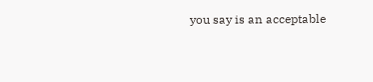you say is an acceptable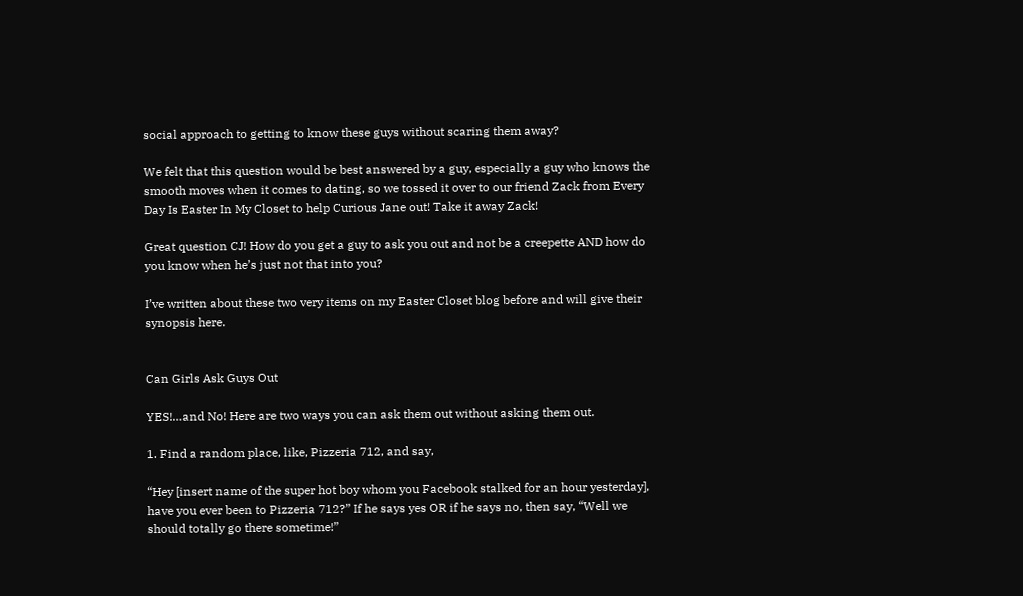social approach to getting to know these guys without scaring them away?

We felt that this question would be best answered by a guy, especially a guy who knows the smooth moves when it comes to dating, so we tossed it over to our friend Zack from Every Day Is Easter In My Closet to help Curious Jane out! Take it away Zack!

Great question CJ! How do you get a guy to ask you out and not be a creepette AND how do you know when he’s just not that into you?

I’ve written about these two very items on my Easter Closet blog before and will give their synopsis here.


Can Girls Ask Guys Out

YES!…and No! Here are two ways you can ask them out without asking them out.

1. Find a random place, like, Pizzeria 712, and say,

“Hey [insert name of the super hot boy whom you Facebook stalked for an hour yesterday], have you ever been to Pizzeria 712?” If he says yes OR if he says no, then say, “Well we should totally go there sometime!”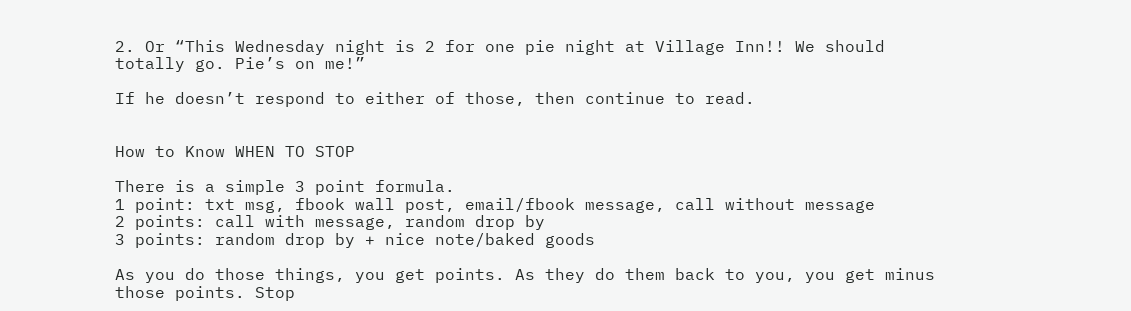2. Or “This Wednesday night is 2 for one pie night at Village Inn!! We should totally go. Pie’s on me!”

If he doesn’t respond to either of those, then continue to read.


How to Know WHEN TO STOP

There is a simple 3 point formula.
1 point: txt msg, fbook wall post, email/fbook message, call without message
2 points: call with message, random drop by
3 points: random drop by + nice note/baked goods

As you do those things, you get points. As they do them back to you, you get minus those points. Stop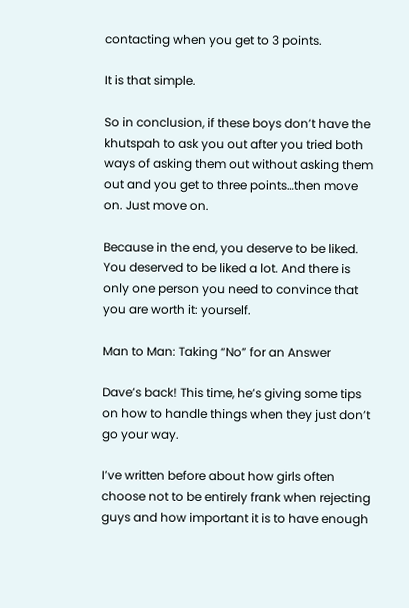contacting when you get to 3 points.

It is that simple.

So in conclusion, if these boys don’t have the khutspah to ask you out after you tried both ways of asking them out without asking them out and you get to three points…then move on. Just move on.

Because in the end, you deserve to be liked. You deserved to be liked a lot. And there is only one person you need to convince that you are worth it: yourself.

Man to Man: Taking “No” for an Answer

Dave’s back! This time, he’s giving some tips on how to handle things when they just don’t go your way.

I’ve written before about how girls often choose not to be entirely frank when rejecting guys and how important it is to have enough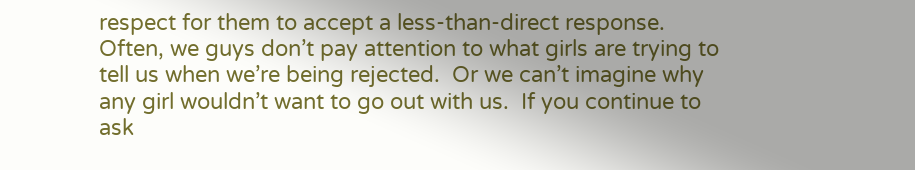respect for them to accept a less-than-direct response.  Often, we guys don’t pay attention to what girls are trying to tell us when we’re being rejected.  Or we can’t imagine why any girl wouldn’t want to go out with us.  If you continue to ask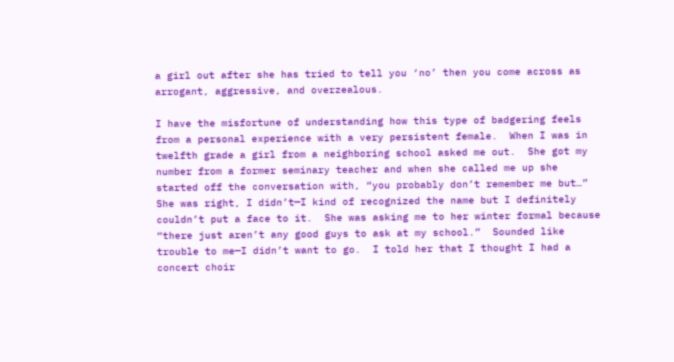a girl out after she has tried to tell you ‘no’ then you come across as arrogant, aggressive, and overzealous.

I have the misfortune of understanding how this type of badgering feels from a personal experience with a very persistent female.  When I was in twelfth grade a girl from a neighboring school asked me out.  She got my number from a former seminary teacher and when she called me up she started off the conversation with, “you probably don’t remember me but…” She was right, I didn’t—I kind of recognized the name but I definitely couldn’t put a face to it.  She was asking me to her winter formal because “there just aren’t any good guys to ask at my school.”  Sounded like trouble to me—I didn’t want to go.  I told her that I thought I had a concert choir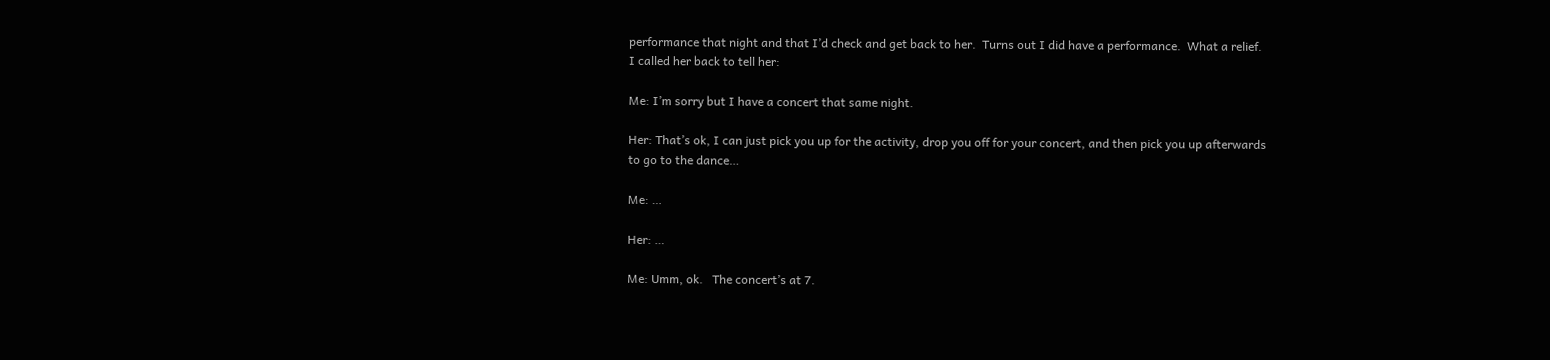performance that night and that I’d check and get back to her.  Turns out I did have a performance.  What a relief.  I called her back to tell her:

Me: I’m sorry but I have a concert that same night.

Her: That’s ok, I can just pick you up for the activity, drop you off for your concert, and then pick you up afterwards to go to the dance…

Me: …

Her: …

Me: Umm, ok.   The concert’s at 7.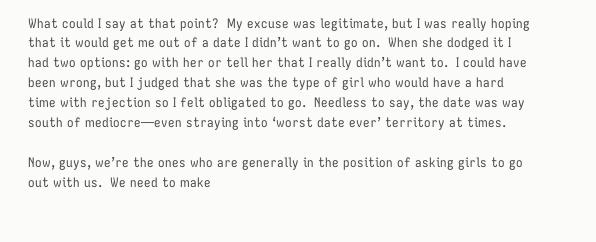What could I say at that point?  My excuse was legitimate, but I was really hoping that it would get me out of a date I didn’t want to go on.  When she dodged it I had two options: go with her or tell her that I really didn’t want to.  I could have been wrong, but I judged that she was the type of girl who would have a hard time with rejection so I felt obligated to go.  Needless to say, the date was way south of mediocre—even straying into ‘worst date ever’ territory at times.

Now, guys, we’re the ones who are generally in the position of asking girls to go out with us.  We need to make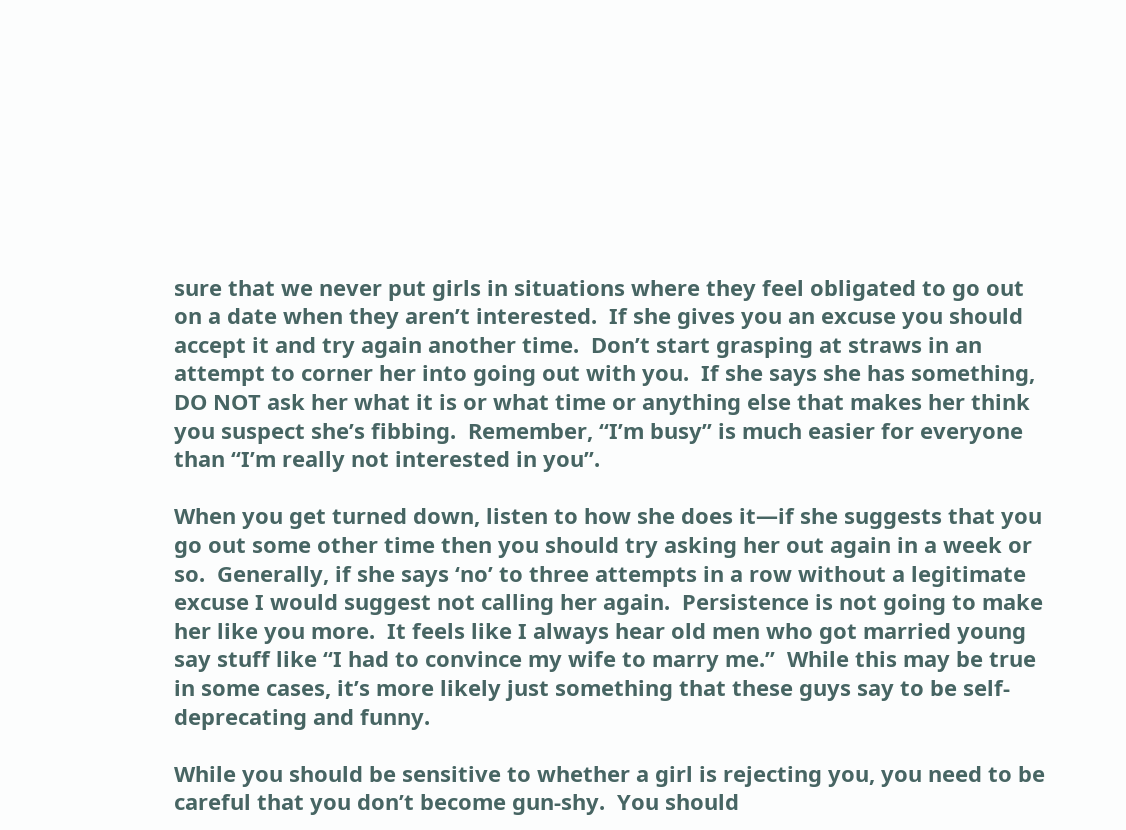sure that we never put girls in situations where they feel obligated to go out on a date when they aren’t interested.  If she gives you an excuse you should accept it and try again another time.  Don’t start grasping at straws in an attempt to corner her into going out with you.  If she says she has something, DO NOT ask her what it is or what time or anything else that makes her think you suspect she’s fibbing.  Remember, “I’m busy” is much easier for everyone than “I’m really not interested in you”.

When you get turned down, listen to how she does it—if she suggests that you go out some other time then you should try asking her out again in a week or so.  Generally, if she says ‘no’ to three attempts in a row without a legitimate excuse I would suggest not calling her again.  Persistence is not going to make her like you more.  It feels like I always hear old men who got married young say stuff like “I had to convince my wife to marry me.”  While this may be true in some cases, it’s more likely just something that these guys say to be self-deprecating and funny.

While you should be sensitive to whether a girl is rejecting you, you need to be careful that you don’t become gun-shy.  You should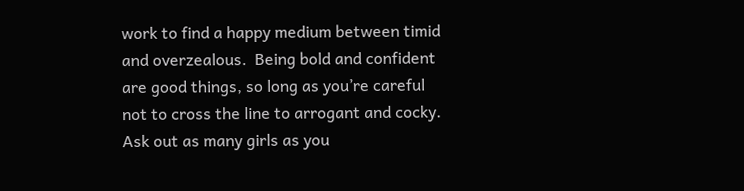work to find a happy medium between timid and overzealous.  Being bold and confident are good things, so long as you’re careful not to cross the line to arrogant and cocky.  Ask out as many girls as you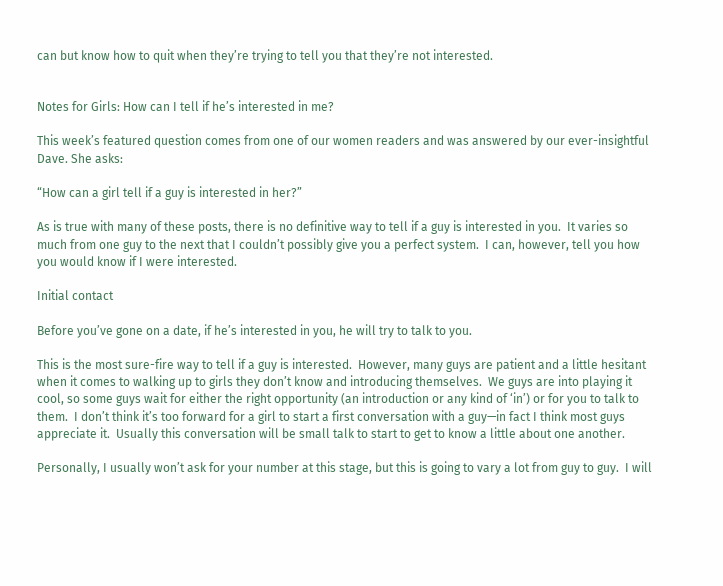can but know how to quit when they’re trying to tell you that they’re not interested.


Notes for Girls: How can I tell if he’s interested in me?

This week’s featured question comes from one of our women readers and was answered by our ever-insightful Dave. She asks:

“How can a girl tell if a guy is interested in her?”

As is true with many of these posts, there is no definitive way to tell if a guy is interested in you.  It varies so much from one guy to the next that I couldn’t possibly give you a perfect system.  I can, however, tell you how you would know if I were interested.

Initial contact

Before you’ve gone on a date, if he’s interested in you, he will try to talk to you.

This is the most sure-fire way to tell if a guy is interested.  However, many guys are patient and a little hesitant when it comes to walking up to girls they don’t know and introducing themselves.  We guys are into playing it cool, so some guys wait for either the right opportunity (an introduction or any kind of ‘in’) or for you to talk to them.  I don’t think it’s too forward for a girl to start a first conversation with a guy—in fact I think most guys appreciate it.  Usually this conversation will be small talk to start to get to know a little about one another.

Personally, I usually won’t ask for your number at this stage, but this is going to vary a lot from guy to guy.  I will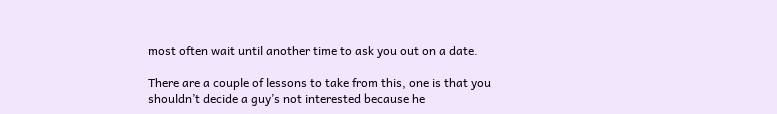most often wait until another time to ask you out on a date.

There are a couple of lessons to take from this, one is that you shouldn’t decide a guy’s not interested because he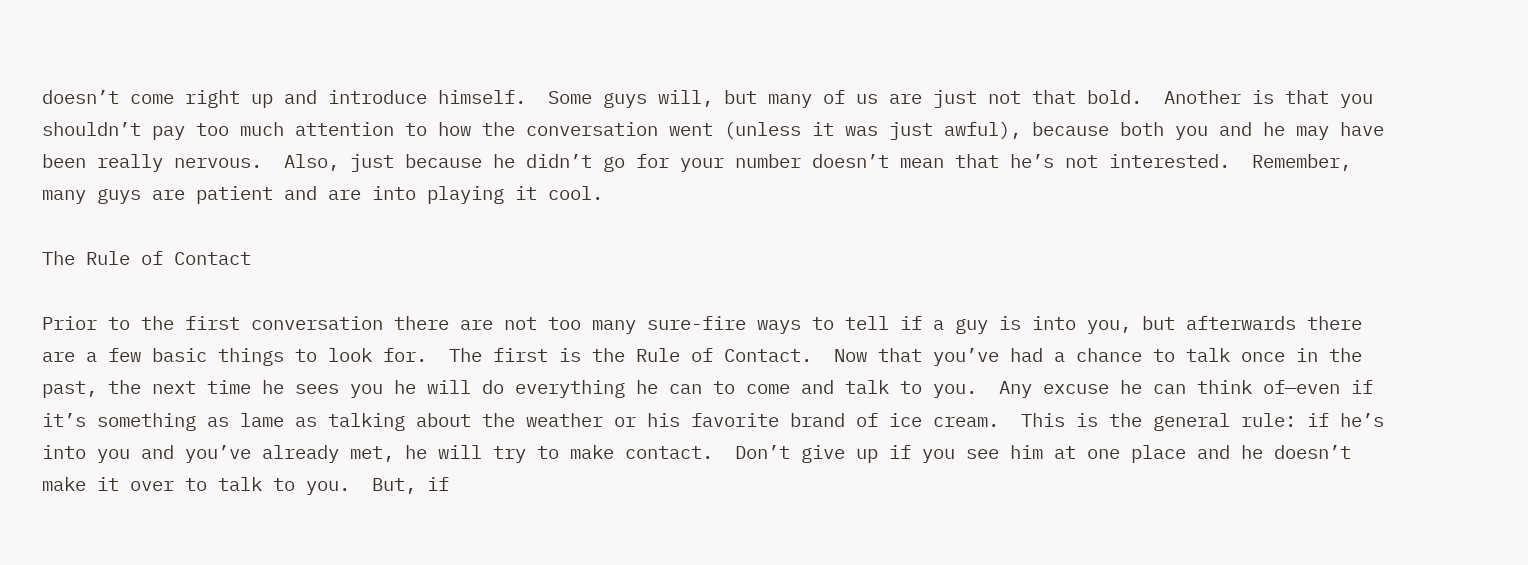doesn’t come right up and introduce himself.  Some guys will, but many of us are just not that bold.  Another is that you shouldn’t pay too much attention to how the conversation went (unless it was just awful), because both you and he may have been really nervous.  Also, just because he didn’t go for your number doesn’t mean that he’s not interested.  Remember, many guys are patient and are into playing it cool.

The Rule of Contact

Prior to the first conversation there are not too many sure-fire ways to tell if a guy is into you, but afterwards there are a few basic things to look for.  The first is the Rule of Contact.  Now that you’ve had a chance to talk once in the past, the next time he sees you he will do everything he can to come and talk to you.  Any excuse he can think of—even if it’s something as lame as talking about the weather or his favorite brand of ice cream.  This is the general rule: if he’s into you and you’ve already met, he will try to make contact.  Don’t give up if you see him at one place and he doesn’t make it over to talk to you.  But, if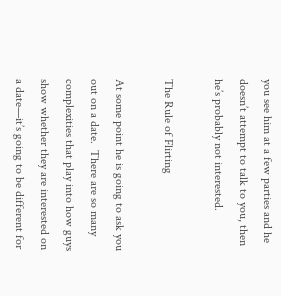you see him at a few parties and he doesn’t attempt to talk to you, then he’s probably not interested.

The Rule of Flirting

At some point he is going to ask you out on a date.  There are so many complexities that play into how guys show whether they are interested on a date—it’s going to be different for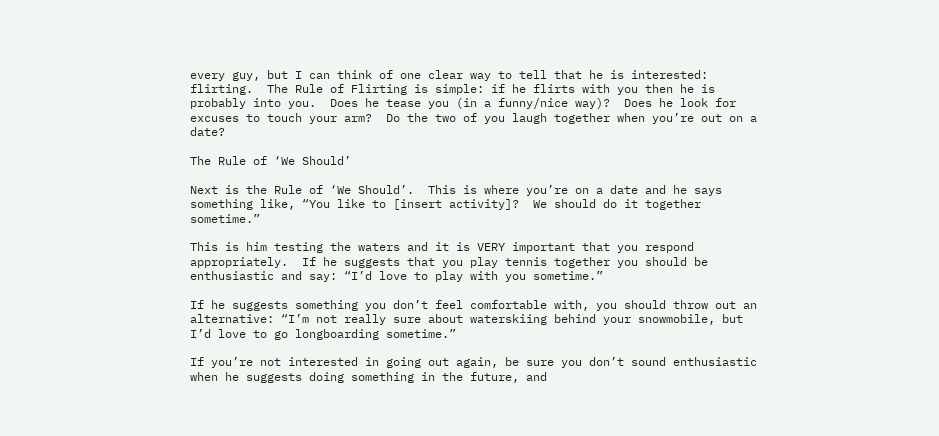every guy, but I can think of one clear way to tell that he is interested: flirting.  The Rule of Flirting is simple: if he flirts with you then he is probably into you.  Does he tease you (in a funny/nice way)?  Does he look for excuses to touch your arm?  Do the two of you laugh together when you’re out on a date?

The Rule of ‘We Should’

Next is the Rule of ‘We Should’.  This is where you’re on a date and he says something like, “You like to [insert activity]?  We should do it together sometime.”

This is him testing the waters and it is VERY important that you respond appropriately.  If he suggests that you play tennis together you should be enthusiastic and say: “I’d love to play with you sometime.”

If he suggests something you don’t feel comfortable with, you should throw out an alternative: “I’m not really sure about waterskiing behind your snowmobile, but I’d love to go longboarding sometime.”

If you’re not interested in going out again, be sure you don’t sound enthusiastic when he suggests doing something in the future, and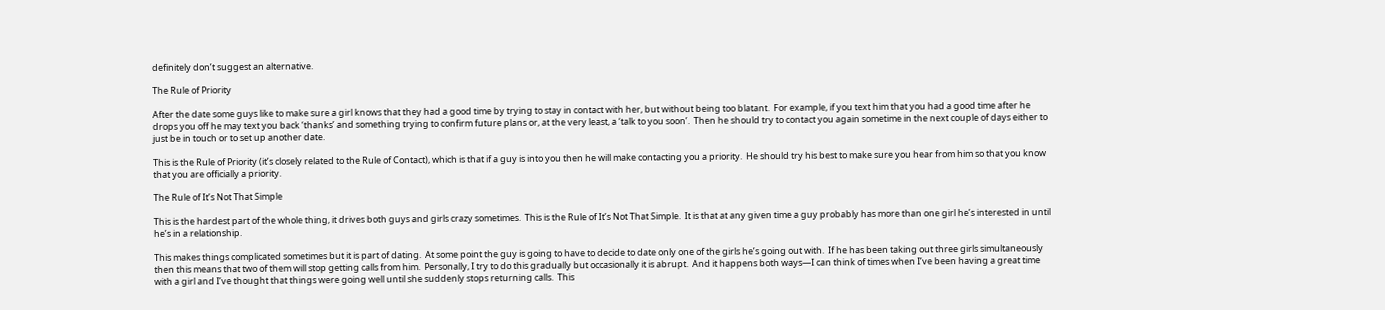definitely don’t suggest an alternative.

The Rule of Priority

After the date some guys like to make sure a girl knows that they had a good time by trying to stay in contact with her, but without being too blatant.  For example, if you text him that you had a good time after he drops you off he may text you back ‘thanks’ and something trying to confirm future plans or, at the very least, a ‘talk to you soon’.  Then he should try to contact you again sometime in the next couple of days either to just be in touch or to set up another date.

This is the Rule of Priority (it’s closely related to the Rule of Contact), which is that if a guy is into you then he will make contacting you a priority.  He should try his best to make sure you hear from him so that you know that you are officially a priority.

The Rule of It’s Not That Simple

This is the hardest part of the whole thing, it drives both guys and girls crazy sometimes.  This is the Rule of It’s Not That Simple.  It is that at any given time a guy probably has more than one girl he’s interested in until he’s in a relationship.

This makes things complicated sometimes but it is part of dating.  At some point the guy is going to have to decide to date only one of the girls he’s going out with.  If he has been taking out three girls simultaneously then this means that two of them will stop getting calls from him.  Personally, I try to do this gradually but occasionally it is abrupt.  And it happens both ways—I can think of times when I’ve been having a great time with a girl and I’ve thought that things were going well until she suddenly stops returning calls.  This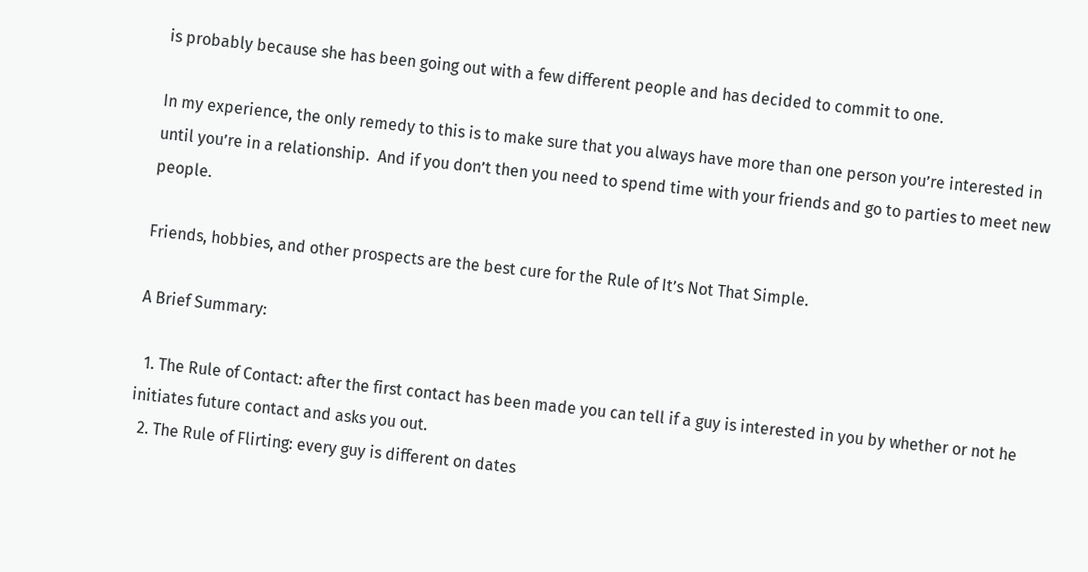is probably because she has been going out with a few different people and has decided to commit to one.

In my experience, the only remedy to this is to make sure that you always have more than one person you’re interested in until you’re in a relationship.  And if you don’t then you need to spend time with your friends and go to parties to meet new people.

Friends, hobbies, and other prospects are the best cure for the Rule of It’s Not That Simple.

A Brief Summary:

  1. The Rule of Contact: after the first contact has been made you can tell if a guy is interested in you by whether or not he initiates future contact and asks you out.
  2. The Rule of Flirting: every guy is different on dates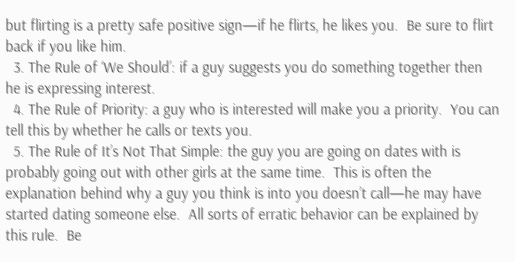but flirting is a pretty safe positive sign—if he flirts, he likes you.  Be sure to flirt back if you like him.
  3. The Rule of ‘We Should’: if a guy suggests you do something together then he is expressing interest.
  4. The Rule of Priority: a guy who is interested will make you a priority.  You can tell this by whether he calls or texts you.
  5. The Rule of It’s Not That Simple: the guy you are going on dates with is probably going out with other girls at the same time.  This is often the explanation behind why a guy you think is into you doesn’t call—he may have started dating someone else.  All sorts of erratic behavior can be explained by this rule.  Be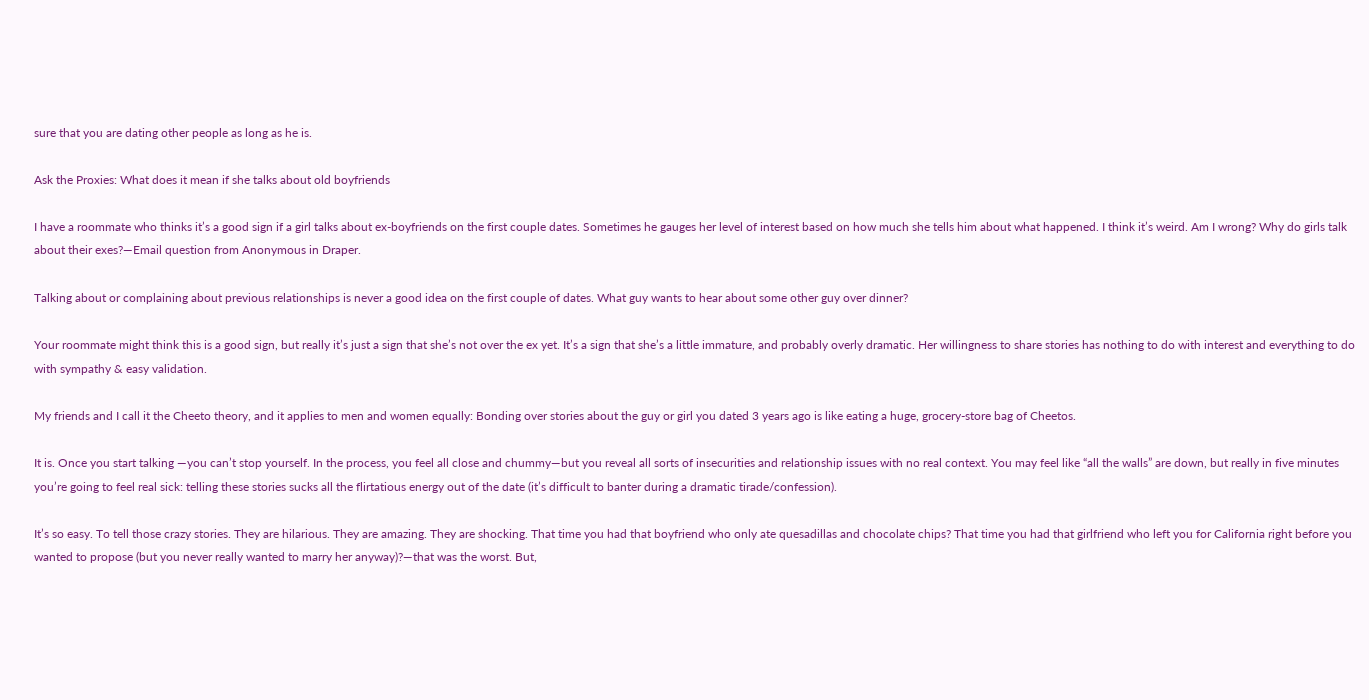sure that you are dating other people as long as he is.

Ask the Proxies: What does it mean if she talks about old boyfriends

I have a roommate who thinks it’s a good sign if a girl talks about ex-boyfriends on the first couple dates. Sometimes he gauges her level of interest based on how much she tells him about what happened. I think it’s weird. Am I wrong? Why do girls talk about their exes?—Email question from Anonymous in Draper.

Talking about or complaining about previous relationships is never a good idea on the first couple of dates. What guy wants to hear about some other guy over dinner?

Your roommate might think this is a good sign, but really it’s just a sign that she’s not over the ex yet. It’s a sign that she’s a little immature, and probably overly dramatic. Her willingness to share stories has nothing to do with interest and everything to do with sympathy & easy validation.

My friends and I call it the Cheeto theory, and it applies to men and women equally: Bonding over stories about the guy or girl you dated 3 years ago is like eating a huge, grocery-store bag of Cheetos.

It is. Once you start talking —you can’t stop yourself. In the process, you feel all close and chummy—but you reveal all sorts of insecurities and relationship issues with no real context. You may feel like “all the walls” are down, but really in five minutes you’re going to feel real sick: telling these stories sucks all the flirtatious energy out of the date (it’s difficult to banter during a dramatic tirade/confession).

It’s so easy. To tell those crazy stories. They are hilarious. They are amazing. They are shocking. That time you had that boyfriend who only ate quesadillas and chocolate chips? That time you had that girlfriend who left you for California right before you wanted to propose (but you never really wanted to marry her anyway)?—that was the worst. But,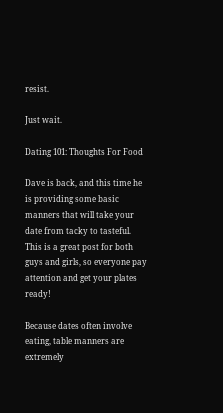resist.

Just wait.

Dating 101: Thoughts For Food

Dave is back, and this time he is providing some basic manners that will take your date from tacky to tasteful.
This is a great post for both guys and girls, so everyone pay attention and get your plates ready!

Because dates often involve eating, table manners are extremely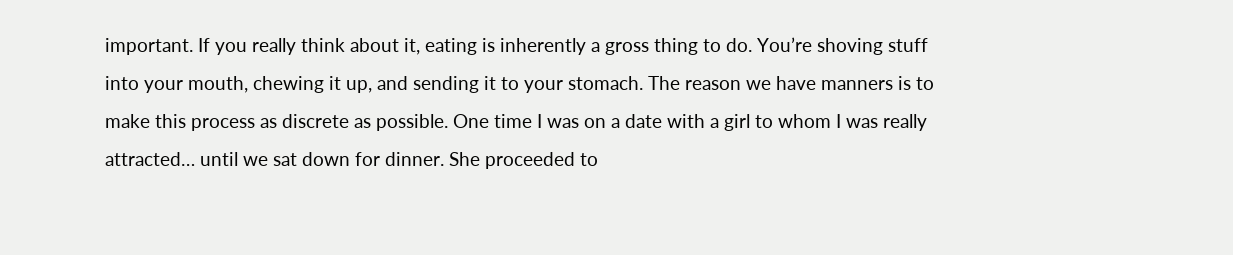important. If you really think about it, eating is inherently a gross thing to do. You’re shoving stuff into your mouth, chewing it up, and sending it to your stomach. The reason we have manners is to make this process as discrete as possible. One time I was on a date with a girl to whom I was really attracted… until we sat down for dinner. She proceeded to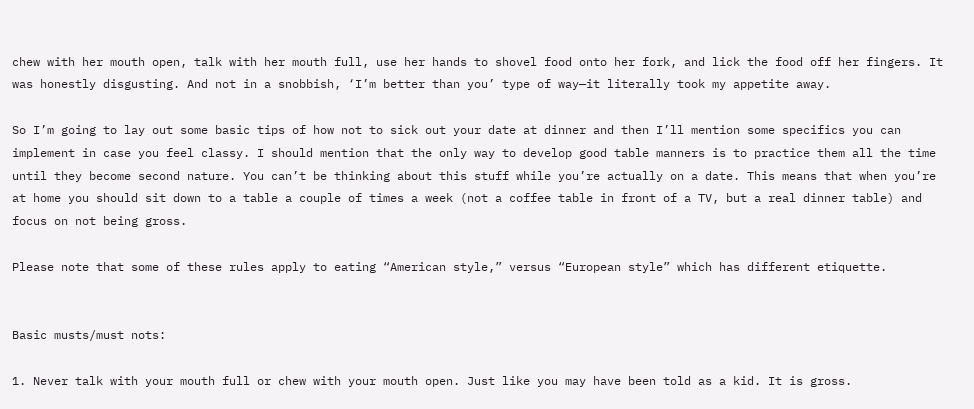chew with her mouth open, talk with her mouth full, use her hands to shovel food onto her fork, and lick the food off her fingers. It was honestly disgusting. And not in a snobbish, ‘I’m better than you’ type of way—it literally took my appetite away.

So I’m going to lay out some basic tips of how not to sick out your date at dinner and then I’ll mention some specifics you can implement in case you feel classy. I should mention that the only way to develop good table manners is to practice them all the time until they become second nature. You can’t be thinking about this stuff while you’re actually on a date. This means that when you’re at home you should sit down to a table a couple of times a week (not a coffee table in front of a TV, but a real dinner table) and focus on not being gross.

Please note that some of these rules apply to eating “American style,” versus “European style” which has different etiquette.


Basic musts/must nots:

1. Never talk with your mouth full or chew with your mouth open. Just like you may have been told as a kid. It is gross.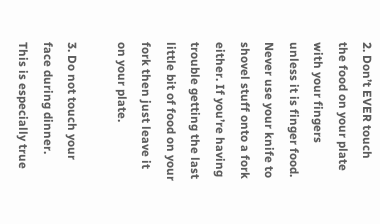2. Don’t EVER touch the food on your plate with your fingers unless it is finger food. Never use your knife to shovel stuff onto a fork either. If you’re having trouble getting the last little bit of food on your fork then just leave it on your plate.

3. Do not touch your face during dinner. This is especially true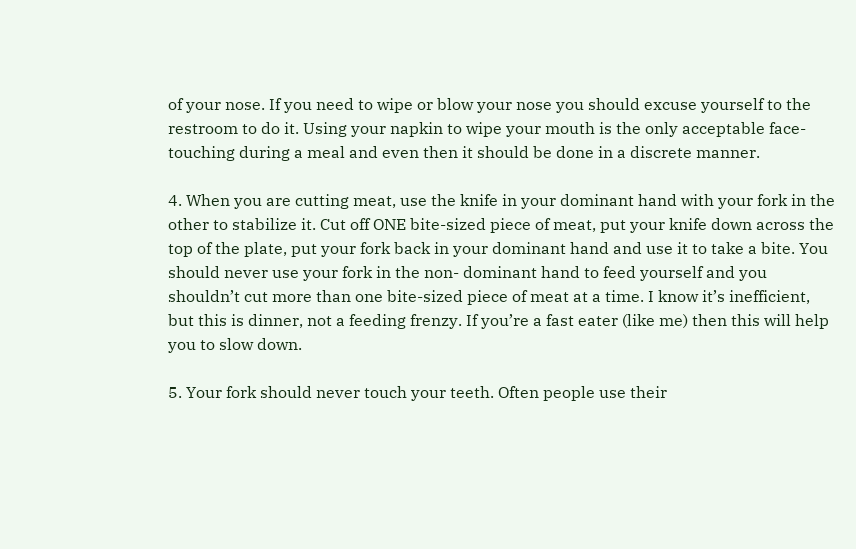of your nose. If you need to wipe or blow your nose you should excuse yourself to the restroom to do it. Using your napkin to wipe your mouth is the only acceptable face-touching during a meal and even then it should be done in a discrete manner.

4. When you are cutting meat, use the knife in your dominant hand with your fork in the other to stabilize it. Cut off ONE bite-sized piece of meat, put your knife down across the top of the plate, put your fork back in your dominant hand and use it to take a bite. You should never use your fork in the non- dominant hand to feed yourself and you shouldn’t cut more than one bite-sized piece of meat at a time. I know it’s inefficient, but this is dinner, not a feeding frenzy. If you’re a fast eater (like me) then this will help you to slow down.

5. Your fork should never touch your teeth. Often people use their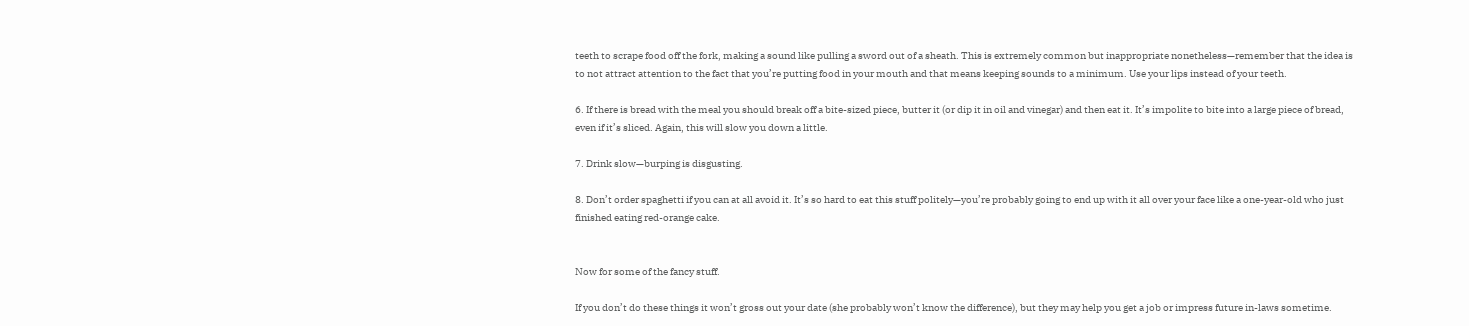teeth to scrape food off the fork, making a sound like pulling a sword out of a sheath. This is extremely common but inappropriate nonetheless—remember that the idea is to not attract attention to the fact that you’re putting food in your mouth and that means keeping sounds to a minimum. Use your lips instead of your teeth.

6. If there is bread with the meal you should break off a bite-sized piece, butter it (or dip it in oil and vinegar) and then eat it. It’s impolite to bite into a large piece of bread, even if it’s sliced. Again, this will slow you down a little.

7. Drink slow—burping is disgusting.

8. Don’t order spaghetti if you can at all avoid it. It’s so hard to eat this stuff politely—you’re probably going to end up with it all over your face like a one-year-old who just finished eating red-orange cake.


Now for some of the fancy stuff.

If you don’t do these things it won’t gross out your date (she probably won’t know the difference), but they may help you get a job or impress future in-laws sometime.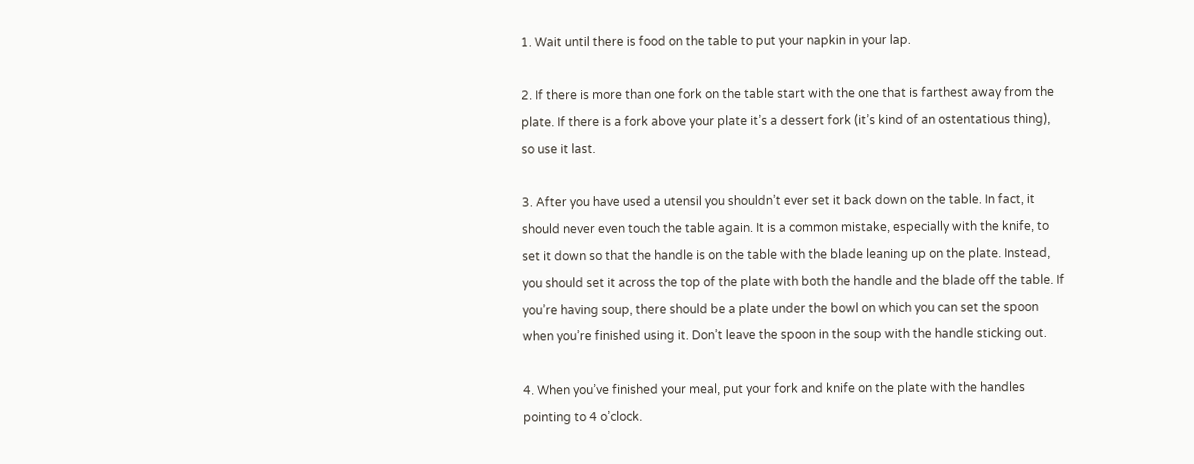1. Wait until there is food on the table to put your napkin in your lap.

2. If there is more than one fork on the table start with the one that is farthest away from the plate. If there is a fork above your plate it’s a dessert fork (it’s kind of an ostentatious thing), so use it last.

3. After you have used a utensil you shouldn’t ever set it back down on the table. In fact, it should never even touch the table again. It is a common mistake, especially with the knife, to set it down so that the handle is on the table with the blade leaning up on the plate. Instead, you should set it across the top of the plate with both the handle and the blade off the table. If you’re having soup, there should be a plate under the bowl on which you can set the spoon when you’re finished using it. Don’t leave the spoon in the soup with the handle sticking out.

4. When you’ve finished your meal, put your fork and knife on the plate with the handles pointing to 4 o’clock.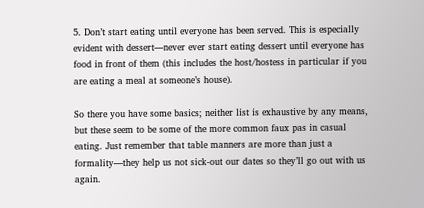5. Don’t start eating until everyone has been served. This is especially evident with dessert—never ever start eating dessert until everyone has food in front of them (this includes the host/hostess in particular if you are eating a meal at someone’s house).

So there you have some basics; neither list is exhaustive by any means, but these seem to be some of the more common faux pas in casual eating. Just remember that table manners are more than just a formality—they help us not sick-out our dates so they’ll go out with us again.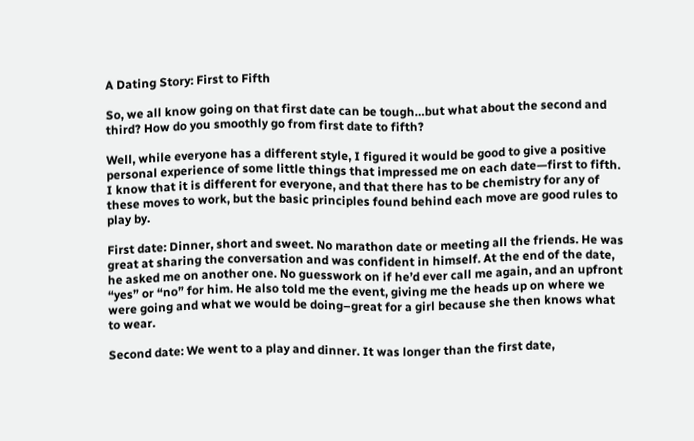A Dating Story: First to Fifth

So, we all know going on that first date can be tough…but what about the second and third? How do you smoothly go from first date to fifth?

Well, while everyone has a different style, I figured it would be good to give a positive personal experience of some little things that impressed me on each date—first to fifth. I know that it is different for everyone, and that there has to be chemistry for any of these moves to work, but the basic principles found behind each move are good rules to play by.

First date: Dinner, short and sweet. No marathon date or meeting all the friends. He was great at sharing the conversation and was confident in himself. At the end of the date, he asked me on another one. No guesswork on if he’d ever call me again, and an upfront “yes” or “no” for him. He also told me the event, giving me the heads up on where we were going and what we would be doing–great for a girl because she then knows what to wear.

Second date: We went to a play and dinner. It was longer than the first date,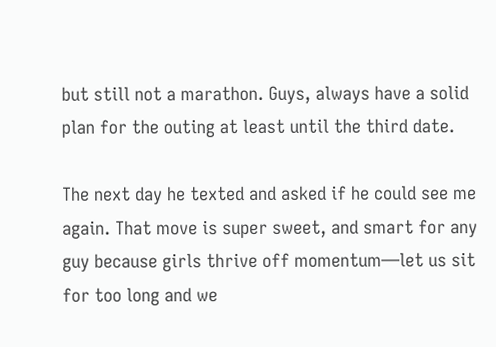but still not a marathon. Guys, always have a solid plan for the outing at least until the third date.

The next day he texted and asked if he could see me again. That move is super sweet, and smart for any guy because girls thrive off momentum—let us sit for too long and we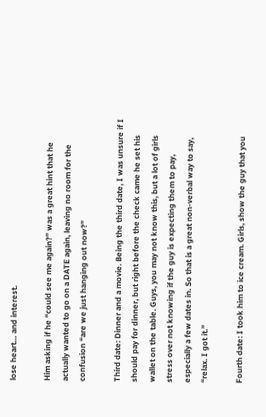lose heart… and interest.

Him asking if he “could see me again?” was a great hint that he actually wanted to go on a DATE again, leaving no room for the confusion “are we just hanging out now?”

Third date: Dinner and a movie. Being the third date, I was unsure if I should pay for dinner, but right before the check came he set his wallet on the table. Guys, you may not know this, but a lot of girls stress over not knowing if the guy is expecting them to pay, especially a few dates in. So that is a great non-verbal way to say, “relax. I got it.”

Fourth date: I took him to ice cream. Girls, show the guy that you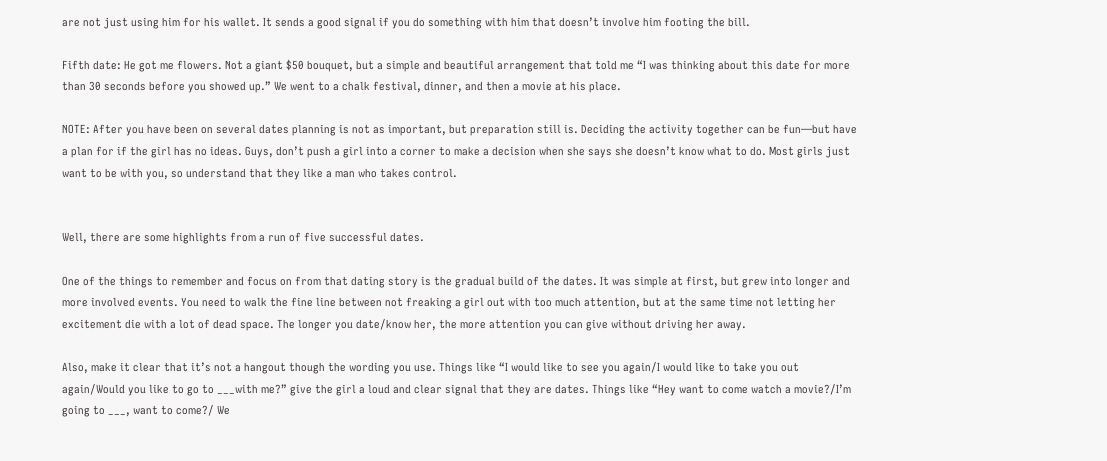are not just using him for his wallet. It sends a good signal if you do something with him that doesn’t involve him footing the bill.

Fifth date: He got me flowers. Not a giant $50 bouquet, but a simple and beautiful arrangement that told me “I was thinking about this date for more than 30 seconds before you showed up.” We went to a chalk festival, dinner, and then a movie at his place.

NOTE: After you have been on several dates planning is not as important, but preparation still is. Deciding the activity together can be fun—but have a plan for if the girl has no ideas. Guys, don’t push a girl into a corner to make a decision when she says she doesn’t know what to do. Most girls just want to be with you, so understand that they like a man who takes control.


Well, there are some highlights from a run of five successful dates.

One of the things to remember and focus on from that dating story is the gradual build of the dates. It was simple at first, but grew into longer and more involved events. You need to walk the fine line between not freaking a girl out with too much attention, but at the same time not letting her excitement die with a lot of dead space. The longer you date/know her, the more attention you can give without driving her away.

Also, make it clear that it’s not a hangout though the wording you use. Things like “I would like to see you again/I would like to take you out again/Would you like to go to ___with me?” give the girl a loud and clear signal that they are dates. Things like “Hey want to come watch a movie?/I’m going to ___, want to come?/ We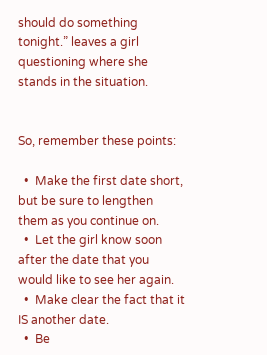should do something tonight.” leaves a girl questioning where she stands in the situation.


So, remember these points:

  •  Make the first date short, but be sure to lengthen them as you continue on.
  •  Let the girl know soon after the date that you would like to see her again.
  •  Make clear the fact that it IS another date.
  •  Be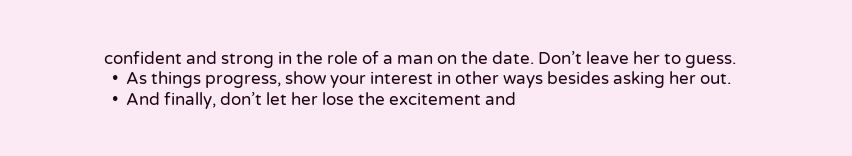confident and strong in the role of a man on the date. Don’t leave her to guess.
  •  As things progress, show your interest in other ways besides asking her out.
  •  And finally, don’t let her lose the excitement and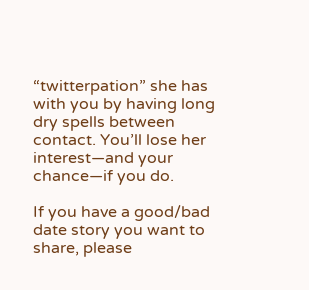“twitterpation” she has with you by having long dry spells between contact. You’ll lose her interest—and your chance—if you do.

If you have a good/bad date story you want to share, please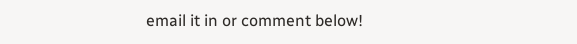email it in or comment below!